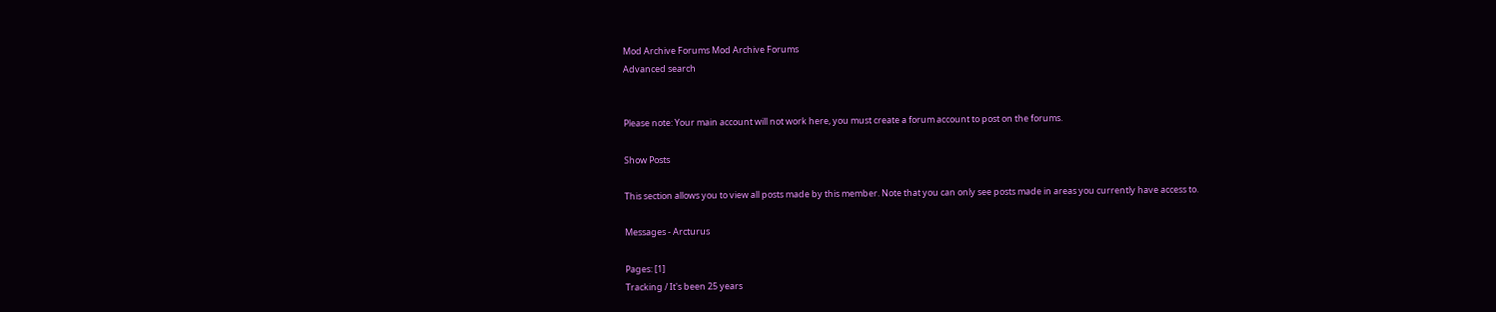Mod Archive Forums Mod Archive Forums
Advanced search


Please note: Your main account will not work here, you must create a forum account to post on the forums.

Show Posts

This section allows you to view all posts made by this member. Note that you can only see posts made in areas you currently have access to.

Messages - Arcturus

Pages: [1]
Tracking / It's been 25 years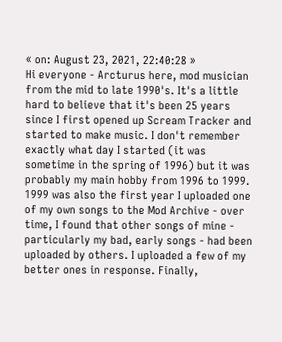« on: August 23, 2021, 22:40:28 »
Hi everyone - Arcturus here, mod musician from the mid to late 1990's. It's a little hard to believe that it's been 25 years since I first opened up Scream Tracker and started to make music. I don't remember exactly what day I started (it was sometime in the spring of 1996) but it was probably my main hobby from 1996 to 1999. 1999 was also the first year I uploaded one of my own songs to the Mod Archive - over time, I found that other songs of mine - particularly my bad, early songs - had been uploaded by others. I uploaded a few of my better ones in response. Finally,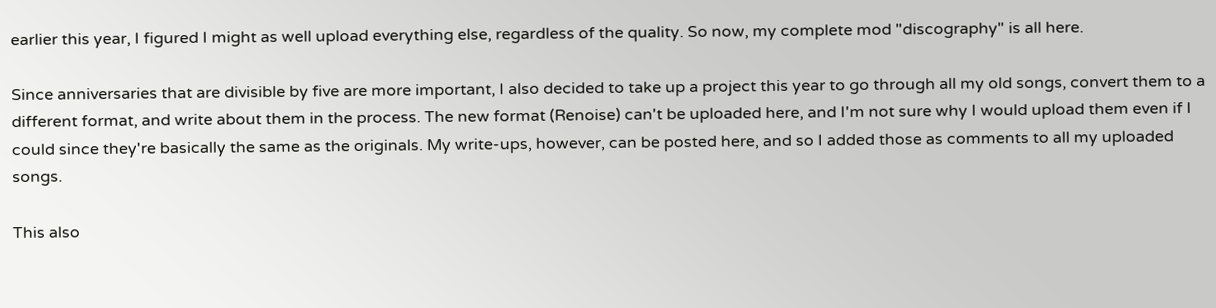earlier this year, I figured I might as well upload everything else, regardless of the quality. So now, my complete mod "discography" is all here.

Since anniversaries that are divisible by five are more important, I also decided to take up a project this year to go through all my old songs, convert them to a different format, and write about them in the process. The new format (Renoise) can't be uploaded here, and I'm not sure why I would upload them even if I could since they're basically the same as the originals. My write-ups, however, can be posted here, and so I added those as comments to all my uploaded songs.

This also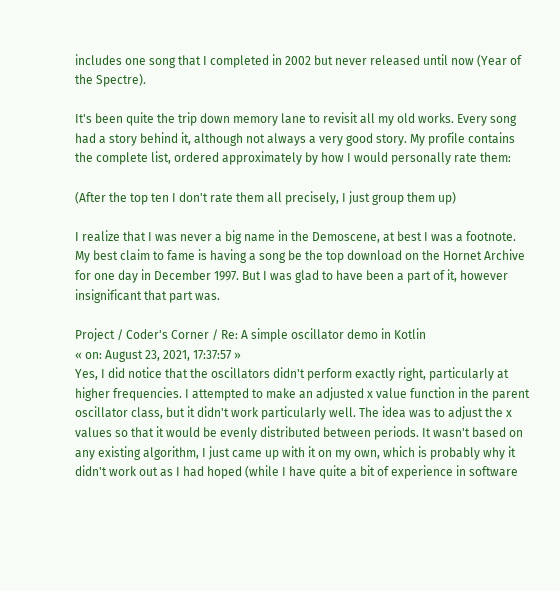includes one song that I completed in 2002 but never released until now (Year of the Spectre).

It's been quite the trip down memory lane to revisit all my old works. Every song had a story behind it, although not always a very good story. My profile contains the complete list, ordered approximately by how I would personally rate them:

(After the top ten I don't rate them all precisely, I just group them up)

I realize that I was never a big name in the Demoscene, at best I was a footnote. My best claim to fame is having a song be the top download on the Hornet Archive for one day in December 1997. But I was glad to have been a part of it, however insignificant that part was.

Project / Coder's Corner / Re: A simple oscillator demo in Kotlin
« on: August 23, 2021, 17:37:57 »
Yes, I did notice that the oscillators didn't perform exactly right, particularly at higher frequencies. I attempted to make an adjusted x value function in the parent oscillator class, but it didn't work particularly well. The idea was to adjust the x values so that it would be evenly distributed between periods. It wasn't based on any existing algorithm, I just came up with it on my own, which is probably why it didn't work out as I had hoped (while I have quite a bit of experience in software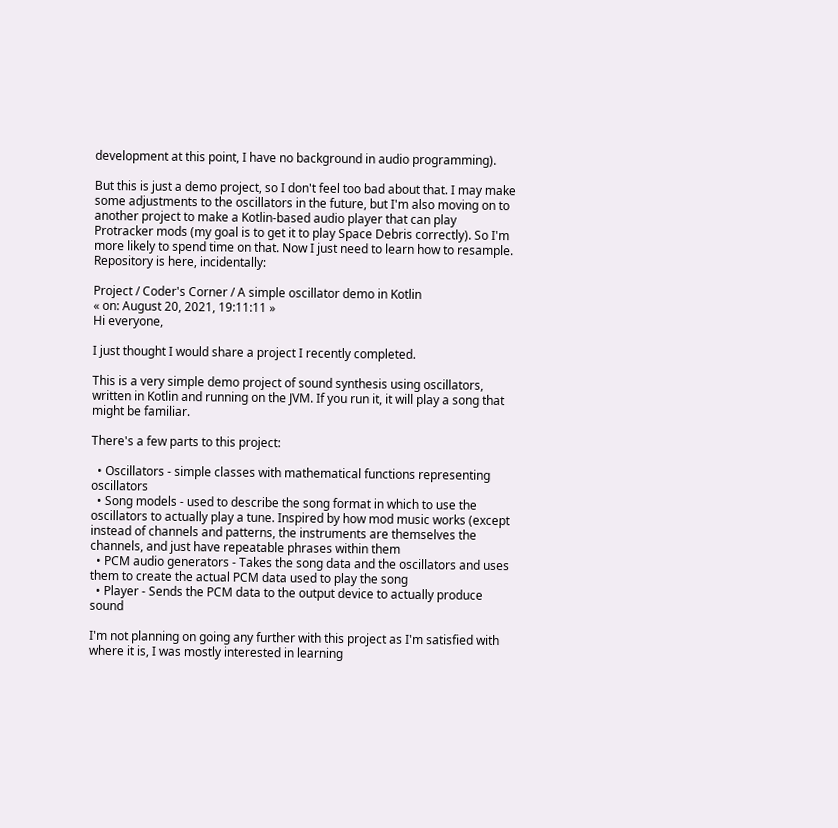development at this point, I have no background in audio programming).

But this is just a demo project, so I don't feel too bad about that. I may make some adjustments to the oscillators in the future, but I'm also moving on to another project to make a Kotlin-based audio player that can play Protracker mods (my goal is to get it to play Space Debris correctly). So I'm more likely to spend time on that. Now I just need to learn how to resample. Repository is here, incidentally:

Project / Coder's Corner / A simple oscillator demo in Kotlin
« on: August 20, 2021, 19:11:11 »
Hi everyone,

I just thought I would share a project I recently completed.

This is a very simple demo project of sound synthesis using oscillators, written in Kotlin and running on the JVM. If you run it, it will play a song that might be familiar.

There's a few parts to this project:

  • Oscillators - simple classes with mathematical functions representing oscillators
  • Song models - used to describe the song format in which to use the oscillators to actually play a tune. Inspired by how mod music works (except instead of channels and patterns, the instruments are themselves the channels, and just have repeatable phrases within them
  • PCM audio generators - Takes the song data and the oscillators and uses them to create the actual PCM data used to play the song
  • Player - Sends the PCM data to the output device to actually produce sound

I'm not planning on going any further with this project as I'm satisfied with where it is, I was mostly interested in learning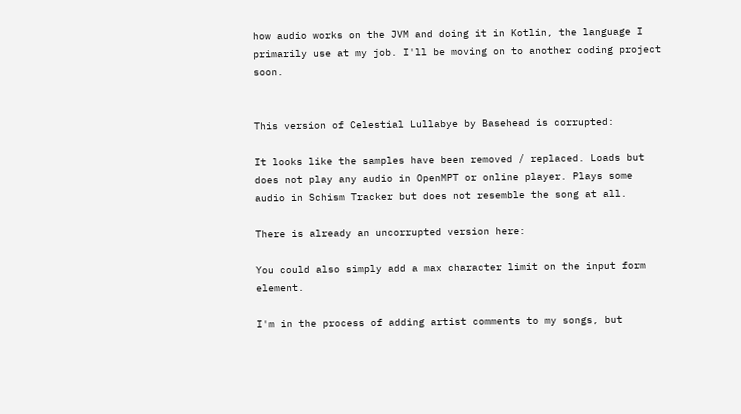how audio works on the JVM and doing it in Kotlin, the language I primarily use at my job. I'll be moving on to another coding project soon.


This version of Celestial Lullabye by Basehead is corrupted:

It looks like the samples have been removed / replaced. Loads but does not play any audio in OpenMPT or online player. Plays some audio in Schism Tracker but does not resemble the song at all.

There is already an uncorrupted version here:

You could also simply add a max character limit on the input form element.

I'm in the process of adding artist comments to my songs, but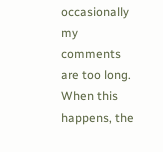occasionally my comments are too long. When this happens, the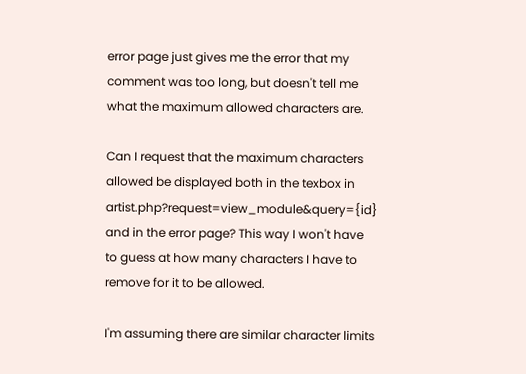error page just gives me the error that my comment was too long, but doesn't tell me what the maximum allowed characters are.

Can I request that the maximum characters allowed be displayed both in the texbox in artist.php?request=view_module&query={id} and in the error page? This way I won't have to guess at how many characters I have to remove for it to be allowed.

I'm assuming there are similar character limits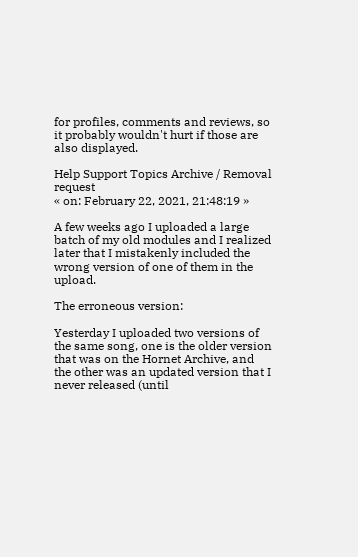for profiles, comments and reviews, so it probably wouldn't hurt if those are also displayed.

Help Support Topics Archive / Removal request
« on: February 22, 2021, 21:48:19 »

A few weeks ago I uploaded a large batch of my old modules and I realized later that I mistakenly included the wrong version of one of them in the upload.

The erroneous version:

Yesterday I uploaded two versions of the same song, one is the older version that was on the Hornet Archive, and the other was an updated version that I never released (until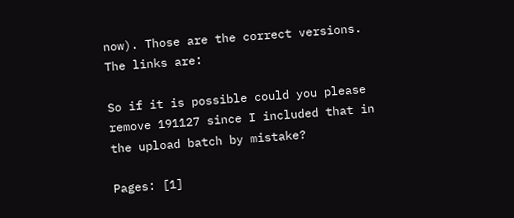now). Those are the correct versions. The links are:

So if it is possible could you please remove 191127 since I included that in the upload batch by mistake?

Pages: [1]